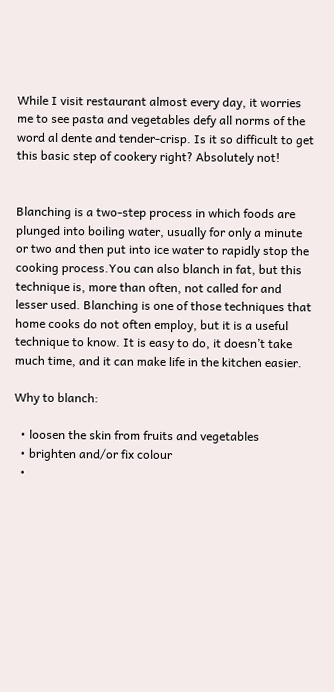While I visit restaurant almost every day, it worries me to see pasta and vegetables defy all norms of the word al dente and tender-crisp. Is it so difficult to get this basic step of cookery right? Absolutely not!


Blanching is a two-step process in which foods are plunged into boiling water, usually for only a minute or two and then put into ice water to rapidly stop the cooking process.You can also blanch in fat, but this technique is, more than often, not called for and lesser used. Blanching is one of those techniques that home cooks do not often employ, but it is a useful technique to know. It is easy to do, it doesn’t take much time, and it can make life in the kitchen easier.

Why to blanch:

  • loosen the skin from fruits and vegetables
  • brighten and/or fix colour
  •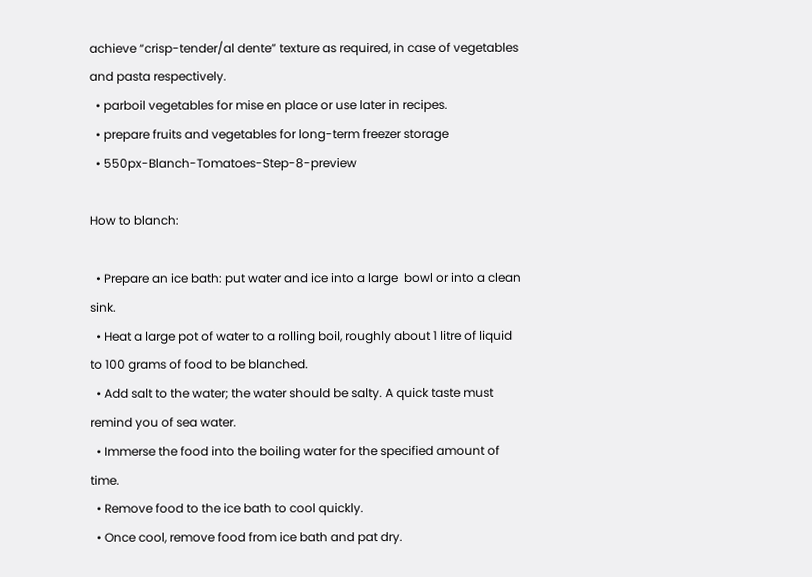achieve “crisp-tender/al dente” texture as required, in case of vegetables and pasta respectively.
  • parboil vegetables for mise en place or use later in recipes.
  • prepare fruits and vegetables for long-term freezer storage
  • 550px-Blanch-Tomatoes-Step-8-preview

How to blanch:

  • Prepare an ice bath: put water and ice into a large  bowl or into a clean sink.
  • Heat a large pot of water to a rolling boil, roughly about 1 litre of liquid to 100 grams of food to be blanched.
  • Add salt to the water; the water should be salty. A quick taste must remind you of sea water.
  • Immerse the food into the boiling water for the specified amount of time.
  • Remove food to the ice bath to cool quickly.
  • Once cool, remove food from ice bath and pat dry.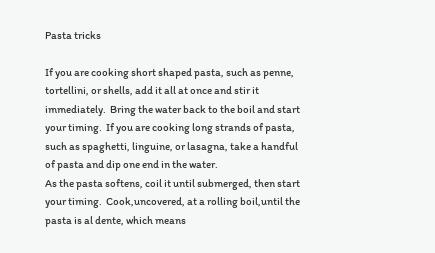Pasta tricks

If you are cooking short shaped pasta, such as penne, tortellini, or shells, add it all at once and stir it immediately.  Bring the water back to the boil and start your timing.  If you are cooking long strands of pasta, such as spaghetti, linguine, or lasagna, take a handful of pasta and dip one end in the water.
As the pasta softens, coil it until submerged, then start your timing.  Cook,uncovered, at a rolling boil,until the pasta is al dente, which means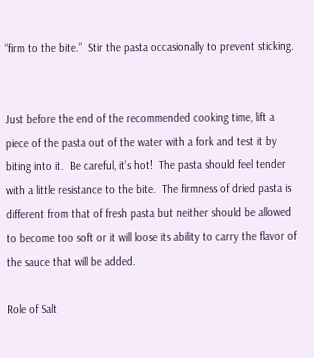“firm to the bite.”  Stir the pasta occasionally to prevent sticking.


Just before the end of the recommended cooking time, lift a piece of the pasta out of the water with a fork and test it by biting into it.  Be careful, it’s hot!  The pasta should feel tender with a little resistance to the bite.  The firmness of dried pasta is different from that of fresh pasta but neither should be allowed to become too soft or it will loose its ability to carry the flavor of the sauce that will be added.

Role of Salt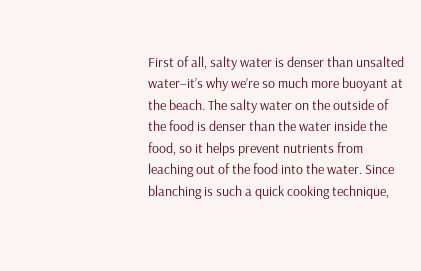First of all, salty water is denser than unsalted water–it’s why we’re so much more buoyant at the beach. The salty water on the outside of the food is denser than the water inside the food, so it helps prevent nutrients from leaching out of the food into the water. Since blanching is such a quick cooking technique,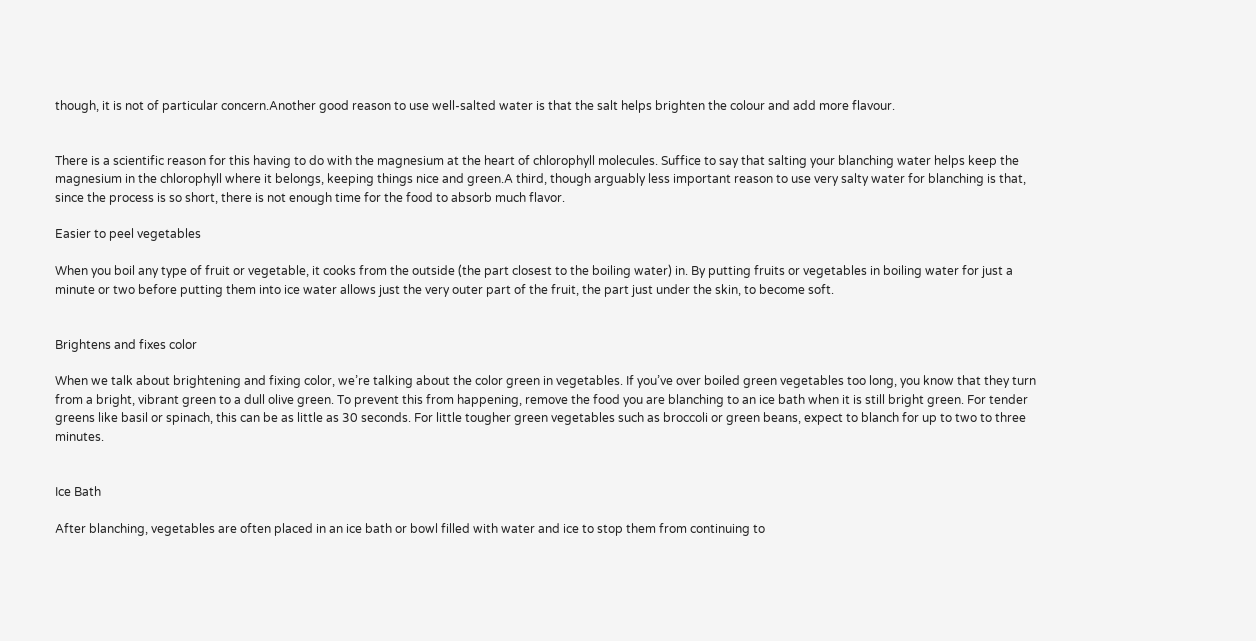though, it is not of particular concern.Another good reason to use well-salted water is that the salt helps brighten the colour and add more flavour.


There is a scientific reason for this having to do with the magnesium at the heart of chlorophyll molecules. Suffice to say that salting your blanching water helps keep the magnesium in the chlorophyll where it belongs, keeping things nice and green.A third, though arguably less important reason to use very salty water for blanching is that, since the process is so short, there is not enough time for the food to absorb much flavor.

Easier to peel vegetables

When you boil any type of fruit or vegetable, it cooks from the outside (the part closest to the boiling water) in. By putting fruits or vegetables in boiling water for just a minute or two before putting them into ice water allows just the very outer part of the fruit, the part just under the skin, to become soft.


Brightens and fixes color

When we talk about brightening and fixing color, we’re talking about the color green in vegetables. If you’ve over boiled green vegetables too long, you know that they turn from a bright, vibrant green to a dull olive green. To prevent this from happening, remove the food you are blanching to an ice bath when it is still bright green. For tender greens like basil or spinach, this can be as little as 30 seconds. For little tougher green vegetables such as broccoli or green beans, expect to blanch for up to two to three minutes.


Ice Bath

After blanching, vegetables are often placed in an ice bath or bowl filled with water and ice to stop them from continuing to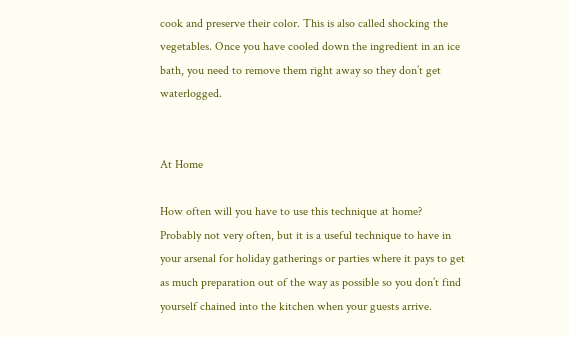cook and preserve their color. This is also called shocking the vegetables. Once you have cooled down the ingredient in an ice bath, you need to remove them right away so they don’t get waterlogged.


At Home

How often will you have to use this technique at home? Probably not very often, but it is a useful technique to have in your arsenal for holiday gatherings or parties where it pays to get as much preparation out of the way as possible so you don’t find yourself chained into the kitchen when your guests arrive.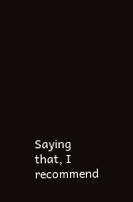Saying that, I recommend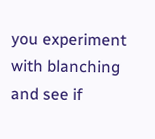you experiment with blanching and see if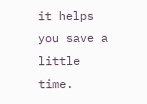it helps you save a little time.